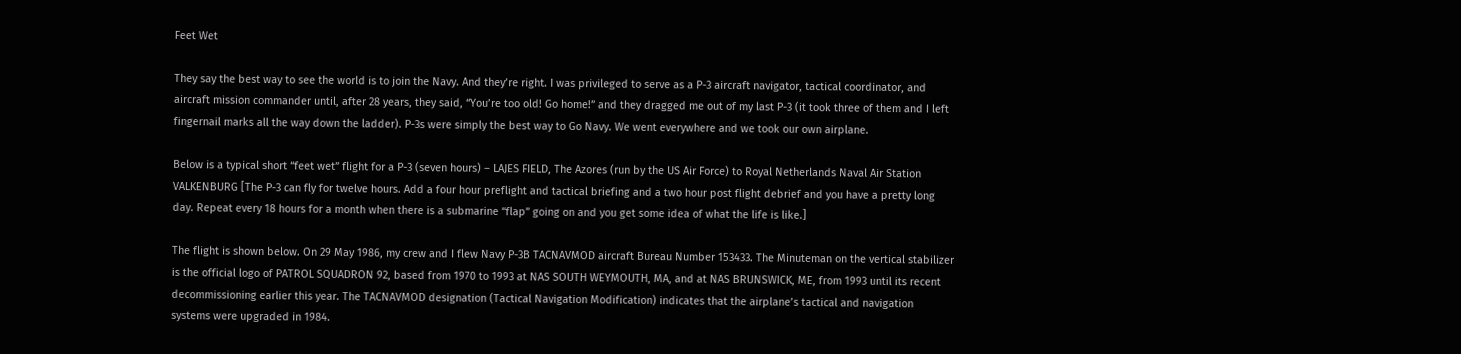Feet Wet

They say the best way to see the world is to join the Navy. And they’re right. I was privileged to serve as a P-3 aircraft navigator, tactical coordinator, and aircraft mission commander until, after 28 years, they said, “You’re too old! Go home!” and they dragged me out of my last P-3 (it took three of them and I left fingernail marks all the way down the ladder). P-3s were simply the best way to Go Navy. We went everywhere and we took our own airplane.

Below is a typical short “feet wet” flight for a P-3 (seven hours) – LAJES FIELD, The Azores (run by the US Air Force) to Royal Netherlands Naval Air Station VALKENBURG [The P-3 can fly for twelve hours. Add a four hour preflight and tactical briefing and a two hour post flight debrief and you have a pretty long day. Repeat every 18 hours for a month when there is a submarine “flap” going on and you get some idea of what the life is like.]

The flight is shown below. On 29 May 1986, my crew and I flew Navy P-3B TACNAVMOD aircraft Bureau Number 153433. The Minuteman on the vertical stabilizer is the official logo of PATROL SQUADRON 92, based from 1970 to 1993 at NAS SOUTH WEYMOUTH, MA, and at NAS BRUNSWICK, ME, from 1993 until its recent decommissioning earlier this year. The TACNAVMOD designation (Tactical Navigation Modification) indicates that the airplane’s tactical and navigation systems were upgraded in 1984.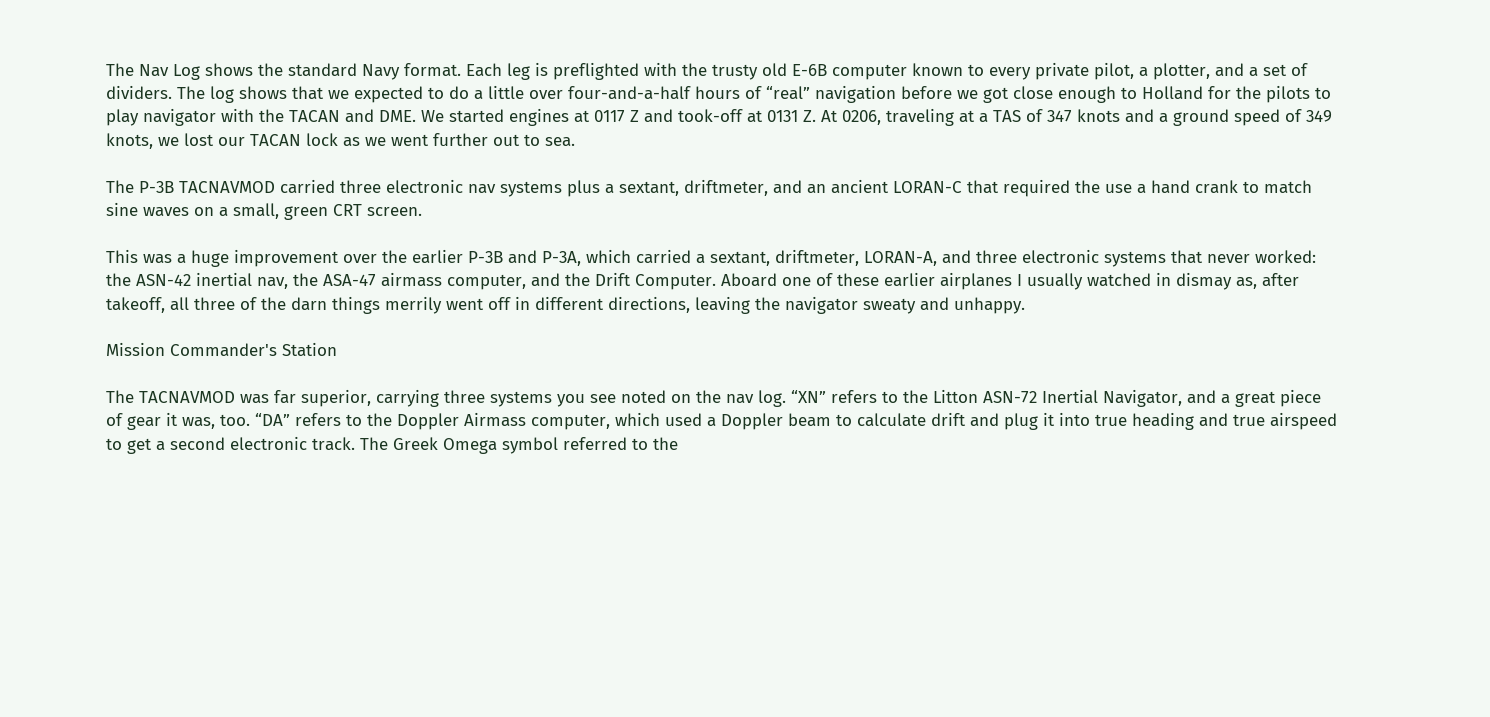The Nav Log shows the standard Navy format. Each leg is preflighted with the trusty old E-6B computer known to every private pilot, a plotter, and a set of dividers. The log shows that we expected to do a little over four-and-a-half hours of “real” navigation before we got close enough to Holland for the pilots to play navigator with the TACAN and DME. We started engines at 0117 Z and took-off at 0131 Z. At 0206, traveling at a TAS of 347 knots and a ground speed of 349 knots, we lost our TACAN lock as we went further out to sea.

The P-3B TACNAVMOD carried three electronic nav systems plus a sextant, driftmeter, and an ancient LORAN-C that required the use a hand crank to match sine waves on a small, green CRT screen.

This was a huge improvement over the earlier P-3B and P-3A, which carried a sextant, driftmeter, LORAN-A, and three electronic systems that never worked: the ASN-42 inertial nav, the ASA-47 airmass computer, and the Drift Computer. Aboard one of these earlier airplanes I usually watched in dismay as, after takeoff, all three of the darn things merrily went off in different directions, leaving the navigator sweaty and unhappy.

Mission Commander's Station

The TACNAVMOD was far superior, carrying three systems you see noted on the nav log. “XN” refers to the Litton ASN-72 Inertial Navigator, and a great piece of gear it was, too. “DA” refers to the Doppler Airmass computer, which used a Doppler beam to calculate drift and plug it into true heading and true airspeed to get a second electronic track. The Greek Omega symbol referred to the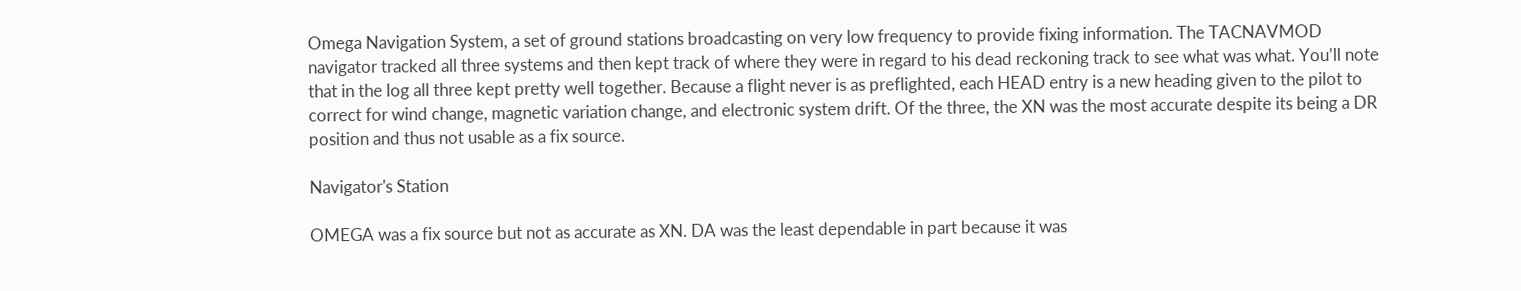Omega Navigation System, a set of ground stations broadcasting on very low frequency to provide fixing information. The TACNAVMOD navigator tracked all three systems and then kept track of where they were in regard to his dead reckoning track to see what was what. You’ll note that in the log all three kept pretty well together. Because a flight never is as preflighted, each HEAD entry is a new heading given to the pilot to correct for wind change, magnetic variation change, and electronic system drift. Of the three, the XN was the most accurate despite its being a DR position and thus not usable as a fix source.

Navigator's Station

OMEGA was a fix source but not as accurate as XN. DA was the least dependable in part because it was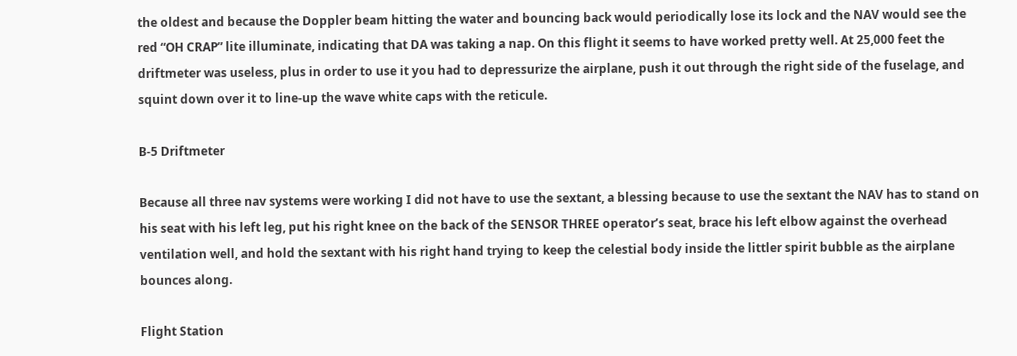the oldest and because the Doppler beam hitting the water and bouncing back would periodically lose its lock and the NAV would see the red “OH CRAP” lite illuminate, indicating that DA was taking a nap. On this flight it seems to have worked pretty well. At 25,000 feet the driftmeter was useless, plus in order to use it you had to depressurize the airplane, push it out through the right side of the fuselage, and squint down over it to line-up the wave white caps with the reticule.

B-5 Driftmeter

Because all three nav systems were working I did not have to use the sextant, a blessing because to use the sextant the NAV has to stand on his seat with his left leg, put his right knee on the back of the SENSOR THREE operator’s seat, brace his left elbow against the overhead ventilation well, and hold the sextant with his right hand trying to keep the celestial body inside the littler spirit bubble as the airplane bounces along.

Flight Station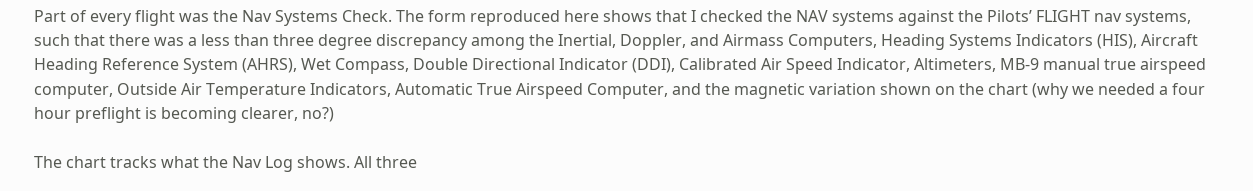Part of every flight was the Nav Systems Check. The form reproduced here shows that I checked the NAV systems against the Pilots’ FLIGHT nav systems, such that there was a less than three degree discrepancy among the Inertial, Doppler, and Airmass Computers, Heading Systems Indicators (HIS), Aircraft Heading Reference System (AHRS), Wet Compass, Double Directional Indicator (DDI), Calibrated Air Speed Indicator, Altimeters, MB-9 manual true airspeed computer, Outside Air Temperature Indicators, Automatic True Airspeed Computer, and the magnetic variation shown on the chart (why we needed a four hour preflight is becoming clearer, no?)

The chart tracks what the Nav Log shows. All three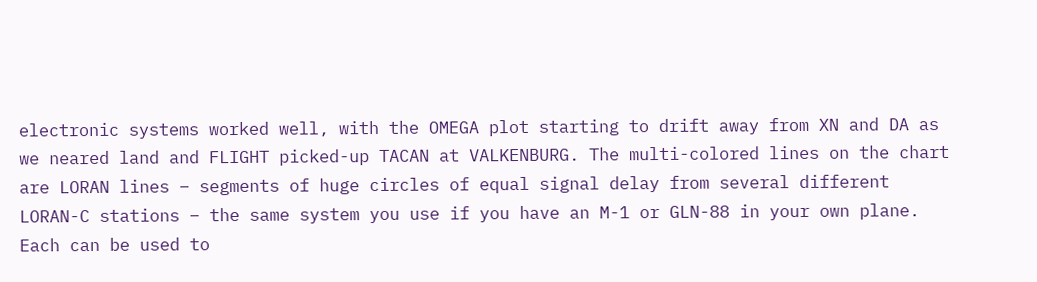electronic systems worked well, with the OMEGA plot starting to drift away from XN and DA as we neared land and FLIGHT picked-up TACAN at VALKENBURG. The multi-colored lines on the chart are LORAN lines – segments of huge circles of equal signal delay from several different LORAN-C stations – the same system you use if you have an M-1 or GLN-88 in your own plane. Each can be used to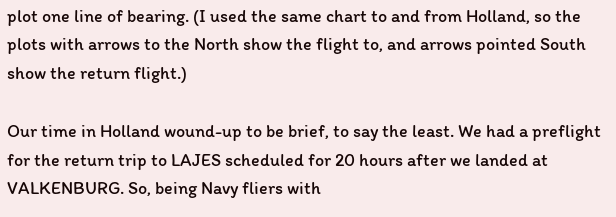plot one line of bearing. (I used the same chart to and from Holland, so the plots with arrows to the North show the flight to, and arrows pointed South show the return flight.)

Our time in Holland wound-up to be brief, to say the least. We had a preflight for the return trip to LAJES scheduled for 20 hours after we landed at VALKENBURG. So, being Navy fliers with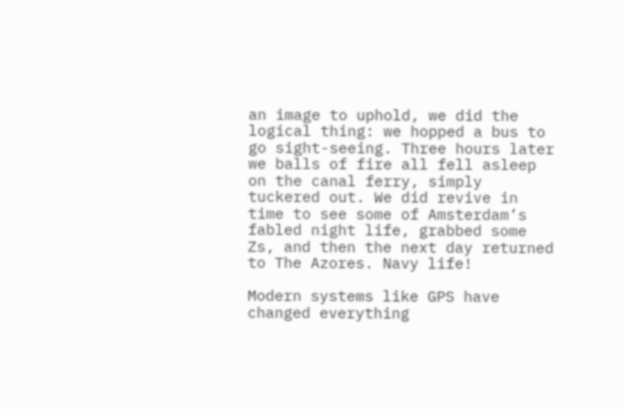an image to uphold, we did the logical thing: we hopped a bus to go sight-seeing. Three hours later we balls of fire all fell asleep on the canal ferry, simply tuckered out. We did revive in time to see some of Amsterdam’s fabled night life, grabbed some Zs, and then the next day returned to The Azores. Navy life!

Modern systems like GPS have changed everything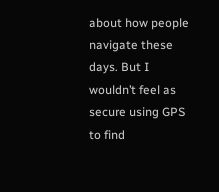about how people navigate these days. But I wouldn’t feel as secure using GPS to find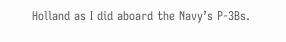Holland as I did aboard the Navy’s P-3Bs.